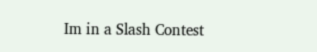Im in a Slash Contest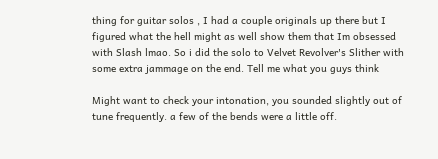thing for guitar solos , I had a couple originals up there but I figured what the hell might as well show them that Im obsessed with Slash lmao. So i did the solo to Velvet Revolver's Slither with some extra jammage on the end. Tell me what you guys think

Might want to check your intonation, you sounded slightly out of tune frequently. a few of the bends were a little off.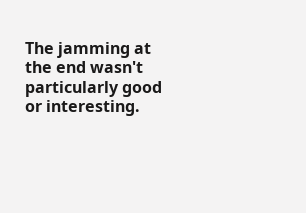The jamming at the end wasn't particularly good or interesting.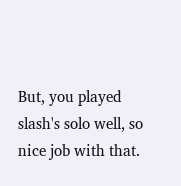But, you played slash's solo well, so nice job with that.